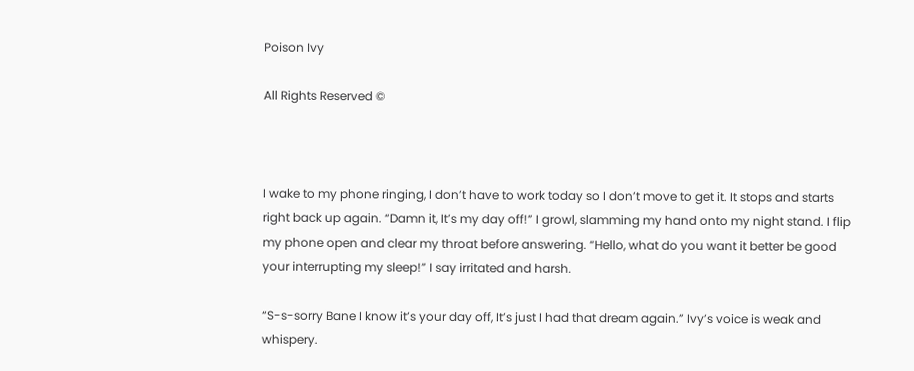Poison Ivy

All Rights Reserved ©



I wake to my phone ringing, I don’t have to work today so I don’t move to get it. It stops and starts right back up again. “Damn it, It’s my day off!” I growl, slamming my hand onto my night stand. I flip my phone open and clear my throat before answering. “Hello, what do you want it better be good your interrupting my sleep!” I say irritated and harsh.

“S-s-sorry Bane I know it’s your day off, It’s just I had that dream again.” Ivy’s voice is weak and whispery.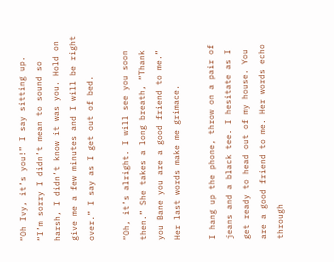“Oh Ivy, it’s you!” I say sitting up. “I’m sorry I didn’t mean to sound so harsh, I didn’t know it was you. Hold on give me a few minutes and I will be right over.” I say as I get out of bed.

“Oh, it’s alright. I will see you soon then.” She takes a long breath, “Thank you Bane you are a good friend to me.” Her last words make me grimace.

I hang up the phone, throw on a pair of jeans and a black tee. I hesitate as I get ready to head out of my house. You are a good friend to me. Her words echo through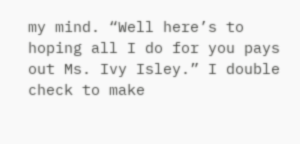my mind. “Well here’s to hoping all I do for you pays out Ms. Ivy Isley.” I double check to make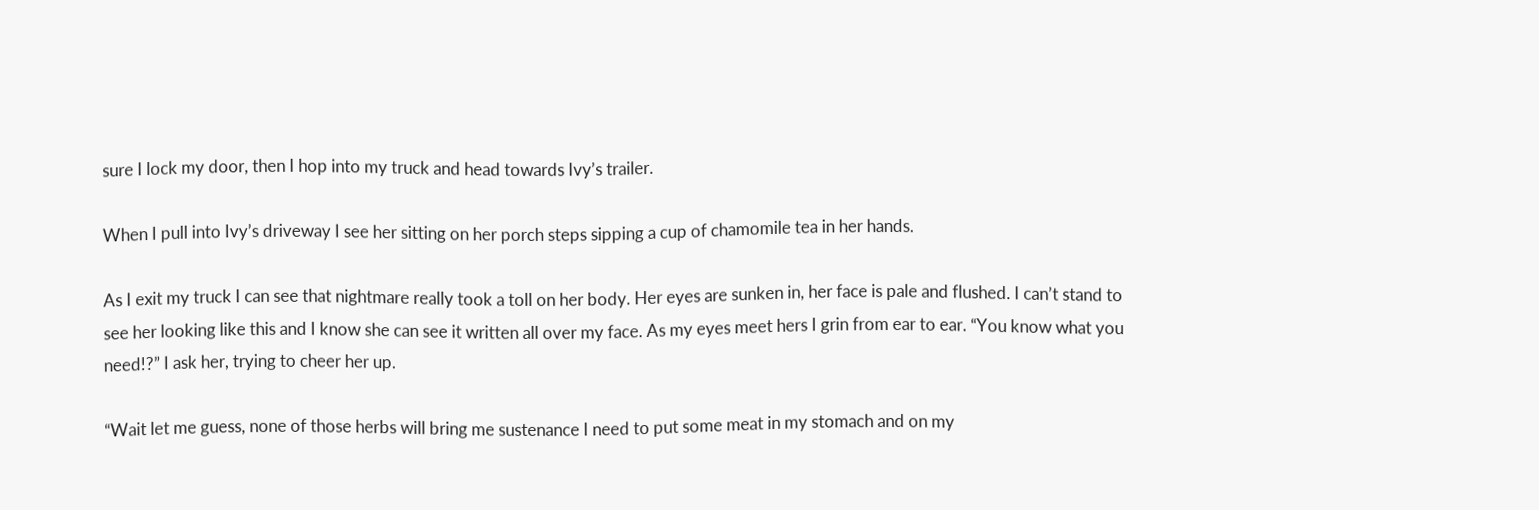sure I lock my door, then I hop into my truck and head towards Ivy’s trailer.

When I pull into Ivy’s driveway I see her sitting on her porch steps sipping a cup of chamomile tea in her hands.

As I exit my truck I can see that nightmare really took a toll on her body. Her eyes are sunken in, her face is pale and flushed. I can’t stand to see her looking like this and I know she can see it written all over my face. As my eyes meet hers I grin from ear to ear. “You know what you need!?” I ask her, trying to cheer her up.

“Wait let me guess, none of those herbs will bring me sustenance I need to put some meat in my stomach and on my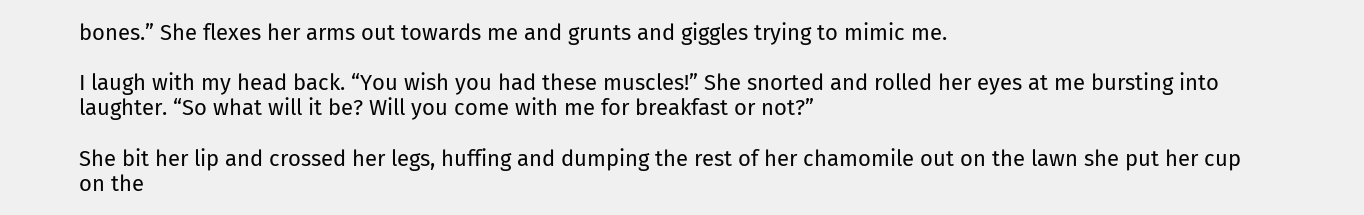bones.” She flexes her arms out towards me and grunts and giggles trying to mimic me.

I laugh with my head back. “You wish you had these muscles!” She snorted and rolled her eyes at me bursting into laughter. “So what will it be? Will you come with me for breakfast or not?”

She bit her lip and crossed her legs, huffing and dumping the rest of her chamomile out on the lawn she put her cup on the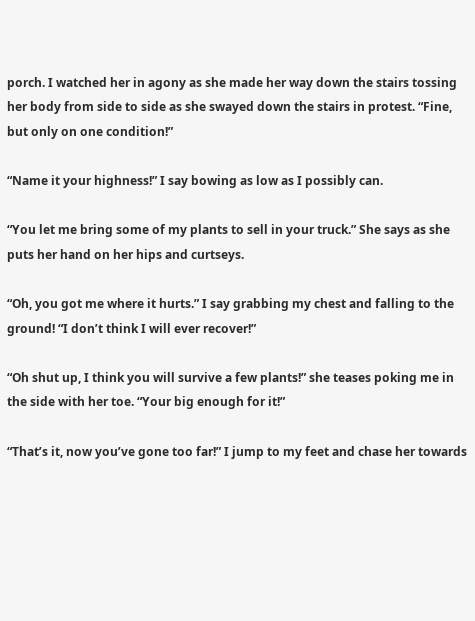porch. I watched her in agony as she made her way down the stairs tossing her body from side to side as she swayed down the stairs in protest. “Fine, but only on one condition!”

“Name it your highness!” I say bowing as low as I possibly can.

“You let me bring some of my plants to sell in your truck.” She says as she puts her hand on her hips and curtseys.

“Oh, you got me where it hurts.” I say grabbing my chest and falling to the ground! “I don’t think I will ever recover!”

“Oh shut up, I think you will survive a few plants!” she teases poking me in the side with her toe. “Your big enough for it!”

“That’s it, now you’ve gone too far!” I jump to my feet and chase her towards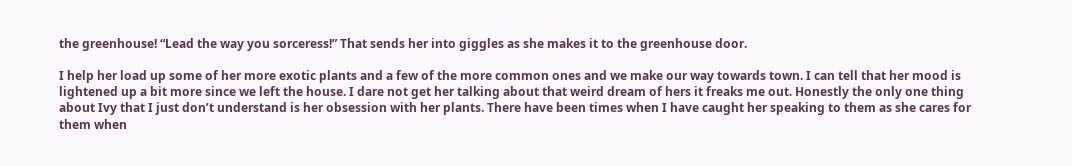the greenhouse! “Lead the way you sorceress!” That sends her into giggles as she makes it to the greenhouse door.

I help her load up some of her more exotic plants and a few of the more common ones and we make our way towards town. I can tell that her mood is lightened up a bit more since we left the house. I dare not get her talking about that weird dream of hers it freaks me out. Honestly the only one thing about Ivy that I just don’t understand is her obsession with her plants. There have been times when I have caught her speaking to them as she cares for them when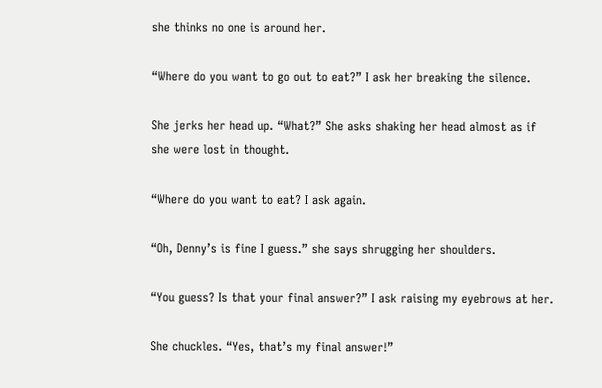she thinks no one is around her.

“Where do you want to go out to eat?” I ask her breaking the silence.

She jerks her head up. “What?” She asks shaking her head almost as if she were lost in thought.

“Where do you want to eat? I ask again.

“Oh, Denny’s is fine I guess.” she says shrugging her shoulders.

“You guess? Is that your final answer?” I ask raising my eyebrows at her.

She chuckles. “Yes, that’s my final answer!”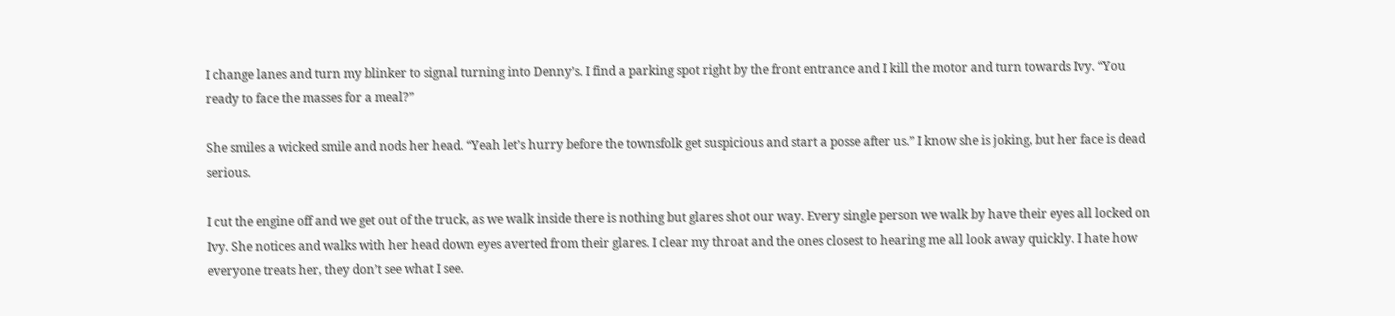I change lanes and turn my blinker to signal turning into Denny’s. I find a parking spot right by the front entrance and I kill the motor and turn towards Ivy. “You ready to face the masses for a meal?”

She smiles a wicked smile and nods her head. “Yeah let’s hurry before the townsfolk get suspicious and start a posse after us.” I know she is joking, but her face is dead serious.

I cut the engine off and we get out of the truck, as we walk inside there is nothing but glares shot our way. Every single person we walk by have their eyes all locked on Ivy. She notices and walks with her head down eyes averted from their glares. I clear my throat and the ones closest to hearing me all look away quickly. I hate how everyone treats her, they don’t see what I see.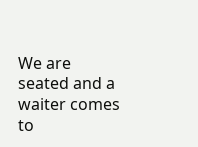We are seated and a waiter comes to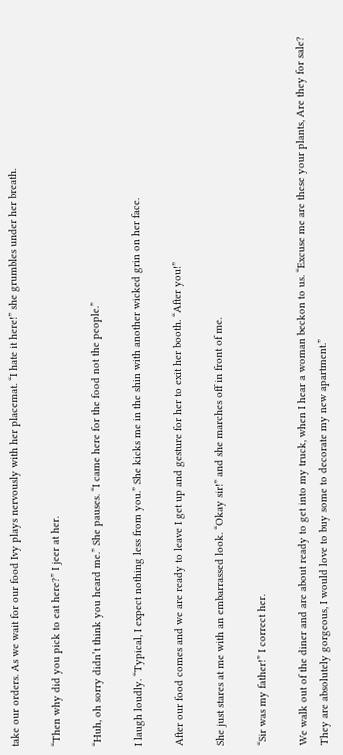take our orders. As we wait for our food Ivy plays nervously with her placemat. “I hate it here!” she grumbles under her breath.

“Then why did you pick to eat here?” I jeer at her.

“Huh, oh sorry didn’t think you heard me.” She pauses. “I came here for the food not the people.”

I laugh loudly. “Typical, I expect nothing less from you.” She kicks me in the shin with another wicked grin on her face.

After our food comes and we are ready to leave I get up and gesture for her to exit her booth. “After you!”

She just stares at me with an embarrassed look. “Okay sir!” and she marches off in front of me.

“Sir was my father!” I correct her.

We walk out of the diner and are about ready to get into my truck, when I hear a woman beckon to us. “Excuse me are these your plants, Are they for sale? They are absolutely gorgeous, I would love to buy some to decorate my new apartment.”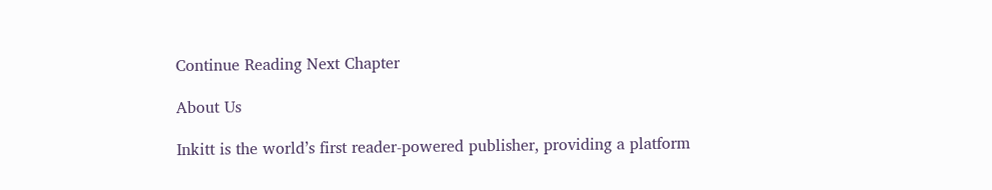Continue Reading Next Chapter

About Us

Inkitt is the world’s first reader-powered publisher, providing a platform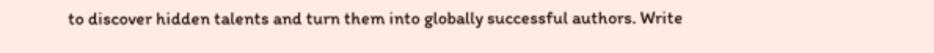to discover hidden talents and turn them into globally successful authors. Write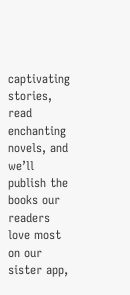captivating stories, read enchanting novels, and we’ll publish the books our readers love most on our sister app,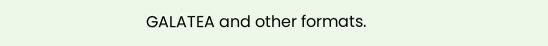GALATEA and other formats.